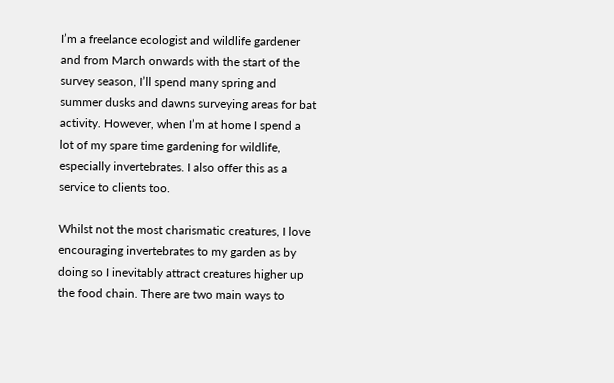I’m a freelance ecologist and wildlife gardener and from March onwards with the start of the survey season, I’ll spend many spring and summer dusks and dawns surveying areas for bat activity. However, when I’m at home I spend a lot of my spare time gardening for wildlife, especially invertebrates. I also offer this as a service to clients too.

Whilst not the most charismatic creatures, I love encouraging invertebrates to my garden as by doing so I inevitably attract creatures higher up the food chain. There are two main ways to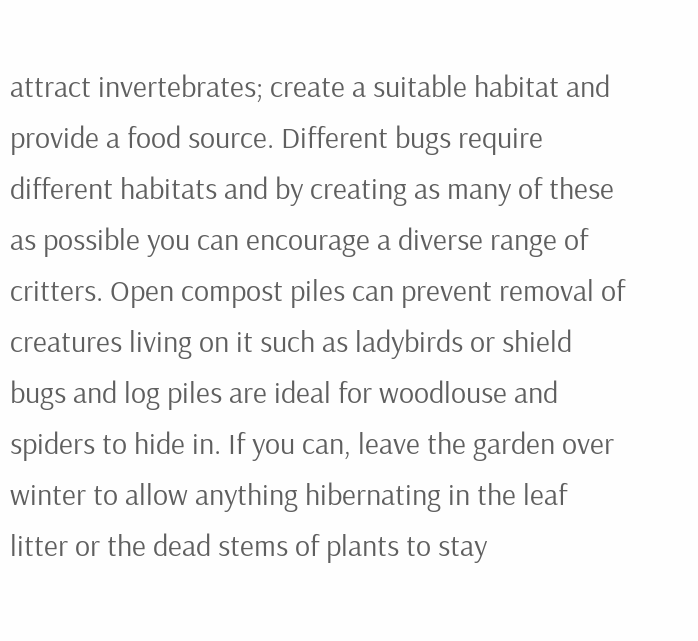attract invertebrates; create a suitable habitat and provide a food source. Different bugs require different habitats and by creating as many of these as possible you can encourage a diverse range of critters. Open compost piles can prevent removal of creatures living on it such as ladybirds or shield bugs and log piles are ideal for woodlouse and spiders to hide in. If you can, leave the garden over winter to allow anything hibernating in the leaf litter or the dead stems of plants to stay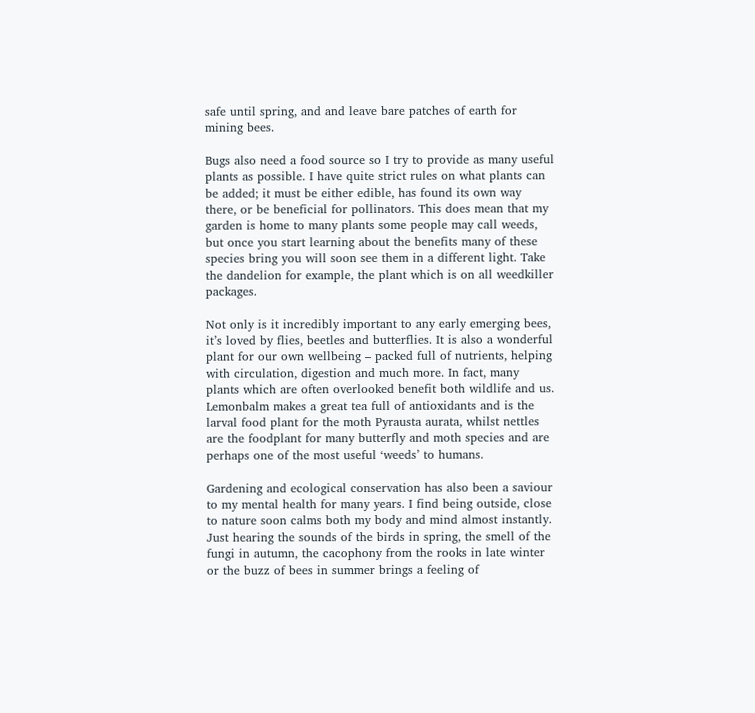safe until spring, and and leave bare patches of earth for mining bees.

Bugs also need a food source so I try to provide as many useful plants as possible. I have quite strict rules on what plants can be added; it must be either edible, has found its own way there, or be beneficial for pollinators. This does mean that my garden is home to many plants some people may call weeds, but once you start learning about the benefits many of these species bring you will soon see them in a different light. Take the dandelion for example, the plant which is on all weedkiller packages.

Not only is it incredibly important to any early emerging bees, it’s loved by flies, beetles and butterflies. It is also a wonderful plant for our own wellbeing – packed full of nutrients, helping with circulation, digestion and much more. In fact, many plants which are often overlooked benefit both wildlife and us. Lemonbalm makes a great tea full of antioxidants and is the larval food plant for the moth Pyrausta aurata, whilst nettles are the foodplant for many butterfly and moth species and are perhaps one of the most useful ‘weeds’ to humans.

Gardening and ecological conservation has also been a saviour to my mental health for many years. I find being outside, close to nature soon calms both my body and mind almost instantly. Just hearing the sounds of the birds in spring, the smell of the fungi in autumn, the cacophony from the rooks in late winter or the buzz of bees in summer brings a feeling of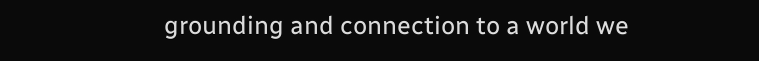grounding and connection to a world we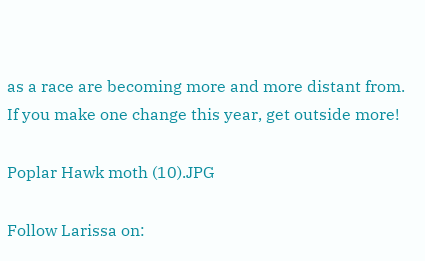as a race are becoming more and more distant from. If you make one change this year, get outside more!

Poplar Hawk moth (10).JPG

Follow Larissa on: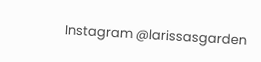Instagram @larissasgarden